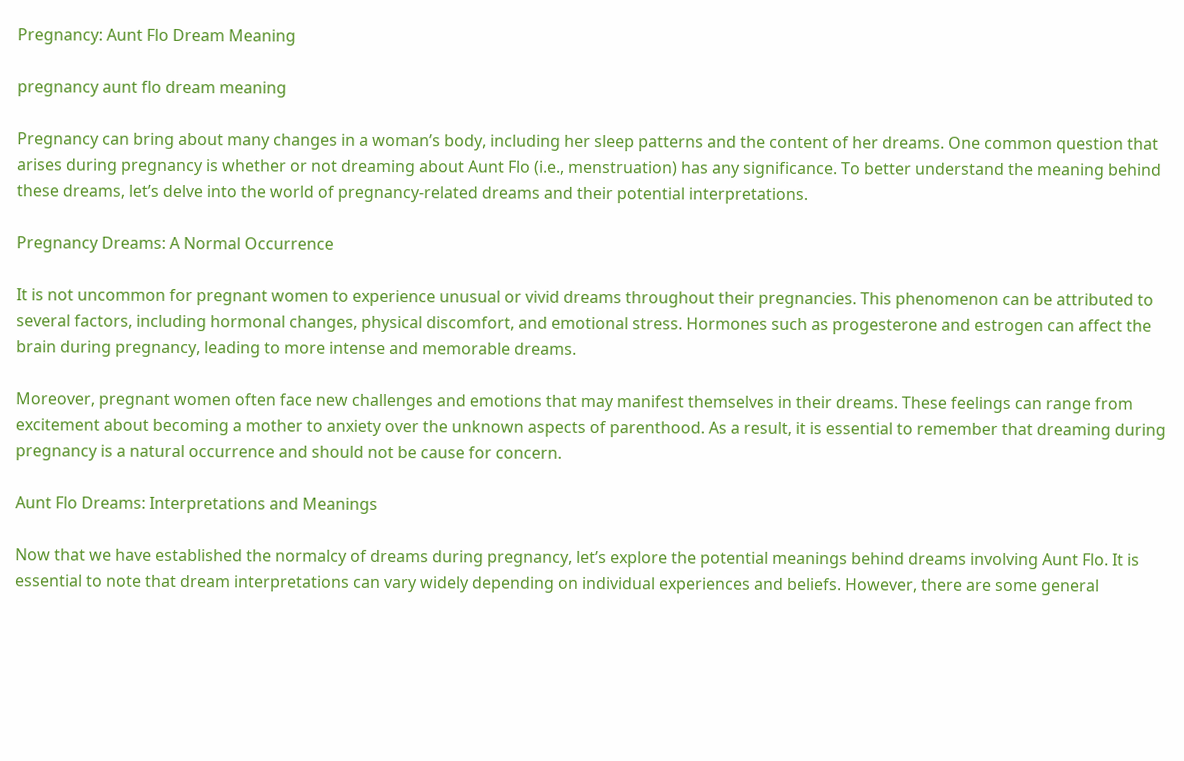Pregnancy: Aunt Flo Dream Meaning

pregnancy aunt flo dream meaning

Pregnancy can bring about many changes in a woman’s body, including her sleep patterns and the content of her dreams. One common question that arises during pregnancy is whether or not dreaming about Aunt Flo (i.e., menstruation) has any significance. To better understand the meaning behind these dreams, let’s delve into the world of pregnancy-related dreams and their potential interpretations.

Pregnancy Dreams: A Normal Occurrence

It is not uncommon for pregnant women to experience unusual or vivid dreams throughout their pregnancies. This phenomenon can be attributed to several factors, including hormonal changes, physical discomfort, and emotional stress. Hormones such as progesterone and estrogen can affect the brain during pregnancy, leading to more intense and memorable dreams.

Moreover, pregnant women often face new challenges and emotions that may manifest themselves in their dreams. These feelings can range from excitement about becoming a mother to anxiety over the unknown aspects of parenthood. As a result, it is essential to remember that dreaming during pregnancy is a natural occurrence and should not be cause for concern.

Aunt Flo Dreams: Interpretations and Meanings

Now that we have established the normalcy of dreams during pregnancy, let’s explore the potential meanings behind dreams involving Aunt Flo. It is essential to note that dream interpretations can vary widely depending on individual experiences and beliefs. However, there are some general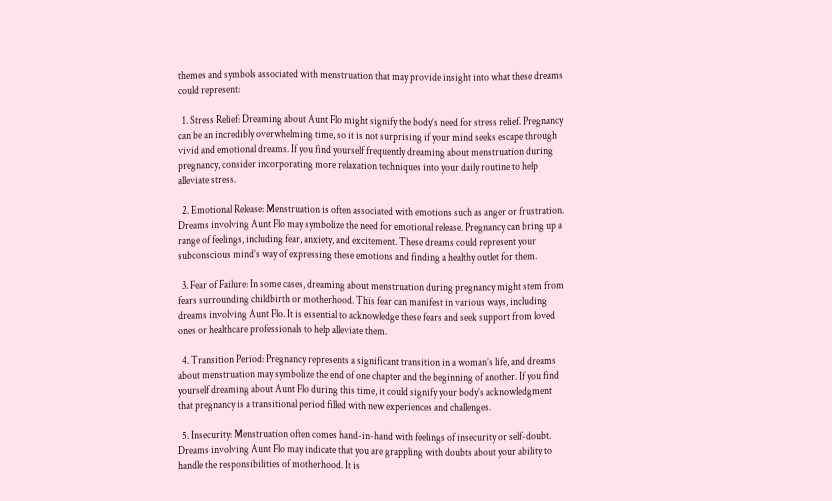themes and symbols associated with menstruation that may provide insight into what these dreams could represent:

  1. Stress Relief: Dreaming about Aunt Flo might signify the body’s need for stress relief. Pregnancy can be an incredibly overwhelming time, so it is not surprising if your mind seeks escape through vivid and emotional dreams. If you find yourself frequently dreaming about menstruation during pregnancy, consider incorporating more relaxation techniques into your daily routine to help alleviate stress.

  2. Emotional Release: Menstruation is often associated with emotions such as anger or frustration. Dreams involving Aunt Flo may symbolize the need for emotional release. Pregnancy can bring up a range of feelings, including fear, anxiety, and excitement. These dreams could represent your subconscious mind’s way of expressing these emotions and finding a healthy outlet for them.

  3. Fear of Failure: In some cases, dreaming about menstruation during pregnancy might stem from fears surrounding childbirth or motherhood. This fear can manifest in various ways, including dreams involving Aunt Flo. It is essential to acknowledge these fears and seek support from loved ones or healthcare professionals to help alleviate them.

  4. Transition Period: Pregnancy represents a significant transition in a woman’s life, and dreams about menstruation may symbolize the end of one chapter and the beginning of another. If you find yourself dreaming about Aunt Flo during this time, it could signify your body’s acknowledgment that pregnancy is a transitional period filled with new experiences and challenges.

  5. Insecurity: Menstruation often comes hand-in-hand with feelings of insecurity or self-doubt. Dreams involving Aunt Flo may indicate that you are grappling with doubts about your ability to handle the responsibilities of motherhood. It is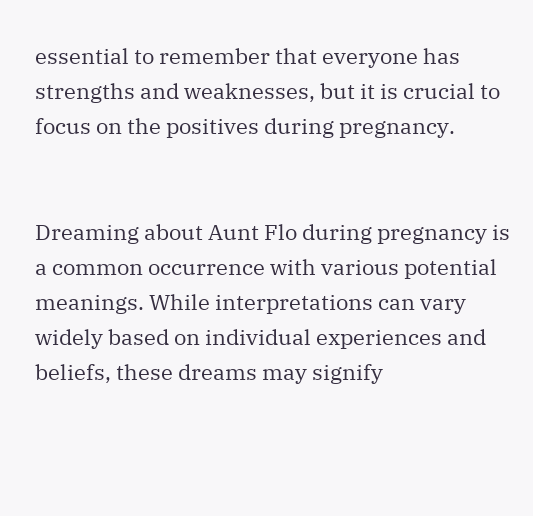essential to remember that everyone has strengths and weaknesses, but it is crucial to focus on the positives during pregnancy.


Dreaming about Aunt Flo during pregnancy is a common occurrence with various potential meanings. While interpretations can vary widely based on individual experiences and beliefs, these dreams may signify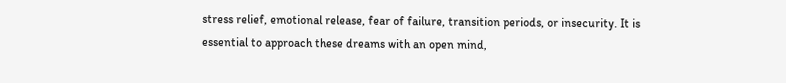stress relief, emotional release, fear of failure, transition periods, or insecurity. It is essential to approach these dreams with an open mind,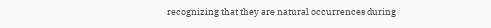recognizing that they are natural occurrences during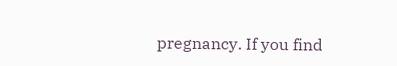pregnancy. If you find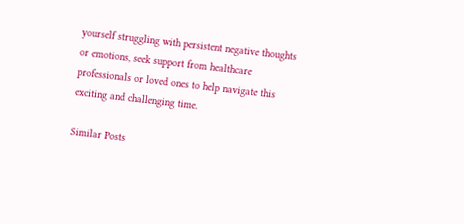yourself struggling with persistent negative thoughts or emotions, seek support from healthcare professionals or loved ones to help navigate this exciting and challenging time.

Similar Posts